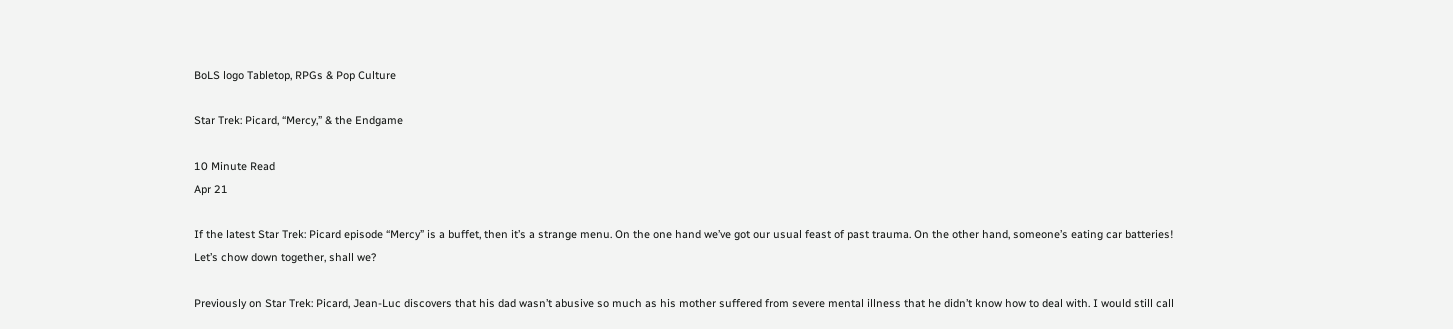BoLS logo Tabletop, RPGs & Pop Culture

Star Trek: Picard, “Mercy,” & the Endgame

10 Minute Read
Apr 21

If the latest Star Trek: Picard episode “Mercy” is a buffet, then it’s a strange menu. On the one hand we’ve got our usual feast of past trauma. On the other hand, someone’s eating car batteries! Let’s chow down together, shall we?

Previously on Star Trek: Picard, Jean-Luc discovers that his dad wasn’t abusive so much as his mother suffered from severe mental illness that he didn’t know how to deal with. I would still call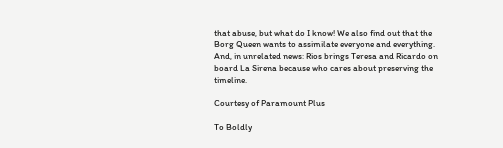that abuse, but what do I know! We also find out that the Borg Queen wants to assimilate everyone and everything. And, in unrelated news: Rios brings Teresa and Ricardo on board La Sirena because who cares about preserving the timeline.

Courtesy of Paramount Plus

To Boldly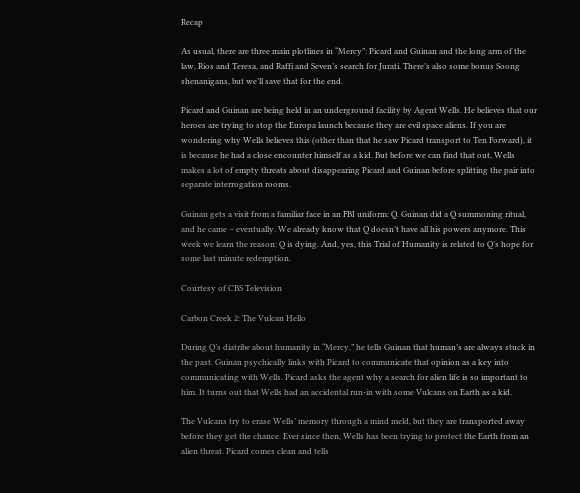Recap

As usual, there are three main plotlines in “Mercy”: Picard and Guinan and the long arm of the law, Rios and Teresa, and Raffi and Seven’s search for Jurati. There’s also some bonus Soong shenanigans, but we’ll save that for the end.

Picard and Guinan are being held in an underground facility by Agent Wells. He believes that our heroes are trying to stop the Europa launch because they are evil space aliens. If you are wondering why Wells believes this (other than that he saw Picard transport to Ten Forward), it is because he had a close encounter himself as a kid. But before we can find that out, Wells makes a lot of empty threats about disappearing Picard and Guinan before splitting the pair into separate interrogation rooms.

Guinan gets a visit from a familiar face in an FBI uniform: Q. Guinan did a Q summoning ritual, and he came – eventually. We already know that Q doesn’t have all his powers anymore. This week we learn the reason: Q is dying. And, yes, this Trial of Humanity is related to Q’s hope for some last minute redemption.

Courtesy of CBS Television

Carbon Creek 2: The Vulcan Hello

During Q’s diatribe about humanity in “Mercy,” he tells Guinan that human’s are always stuck in the past. Guinan psychically links with Picard to communicate that opinion as a key into communicating with Wells. Picard asks the agent why a search for alien life is so important to him. It turns out that Wells had an accidental run-in with some Vulcans on Earth as a kid.

The Vulcans try to erase Wells’ memory through a mind meld, but they are transported away before they get the chance. Ever since then, Wells has been trying to protect the Earth from an alien threat. Picard comes clean and tells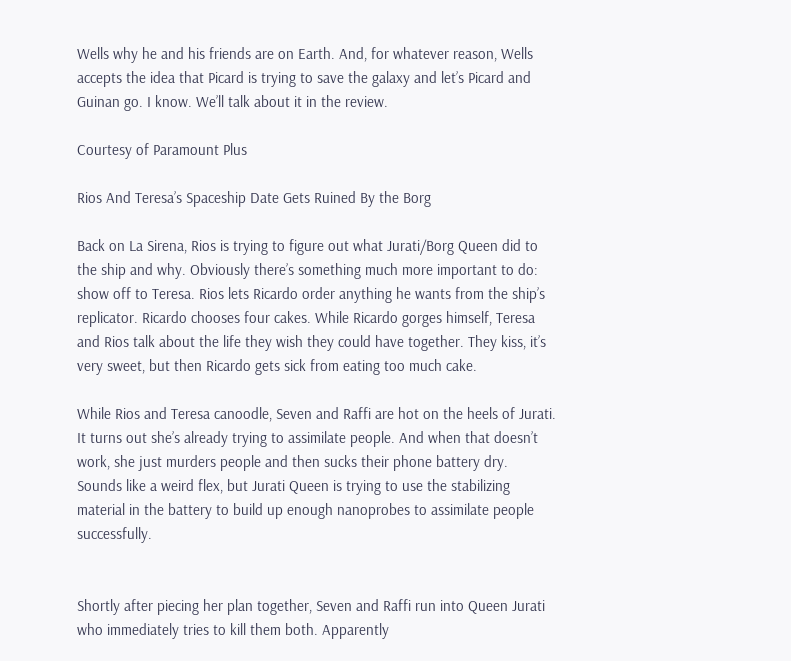Wells why he and his friends are on Earth. And, for whatever reason, Wells accepts the idea that Picard is trying to save the galaxy and let’s Picard and Guinan go. I know. We’ll talk about it in the review.

Courtesy of Paramount Plus

Rios And Teresa’s Spaceship Date Gets Ruined By the Borg

Back on La Sirena, Rios is trying to figure out what Jurati/Borg Queen did to the ship and why. Obviously there’s something much more important to do: show off to Teresa. Rios lets Ricardo order anything he wants from the ship’s replicator. Ricardo chooses four cakes. While Ricardo gorges himself, Teresa and Rios talk about the life they wish they could have together. They kiss, it’s very sweet, but then Ricardo gets sick from eating too much cake.

While Rios and Teresa canoodle, Seven and Raffi are hot on the heels of Jurati. It turns out she’s already trying to assimilate people. And when that doesn’t work, she just murders people and then sucks their phone battery dry. Sounds like a weird flex, but Jurati Queen is trying to use the stabilizing material in the battery to build up enough nanoprobes to assimilate people successfully.


Shortly after piecing her plan together, Seven and Raffi run into Queen Jurati who immediately tries to kill them both. Apparently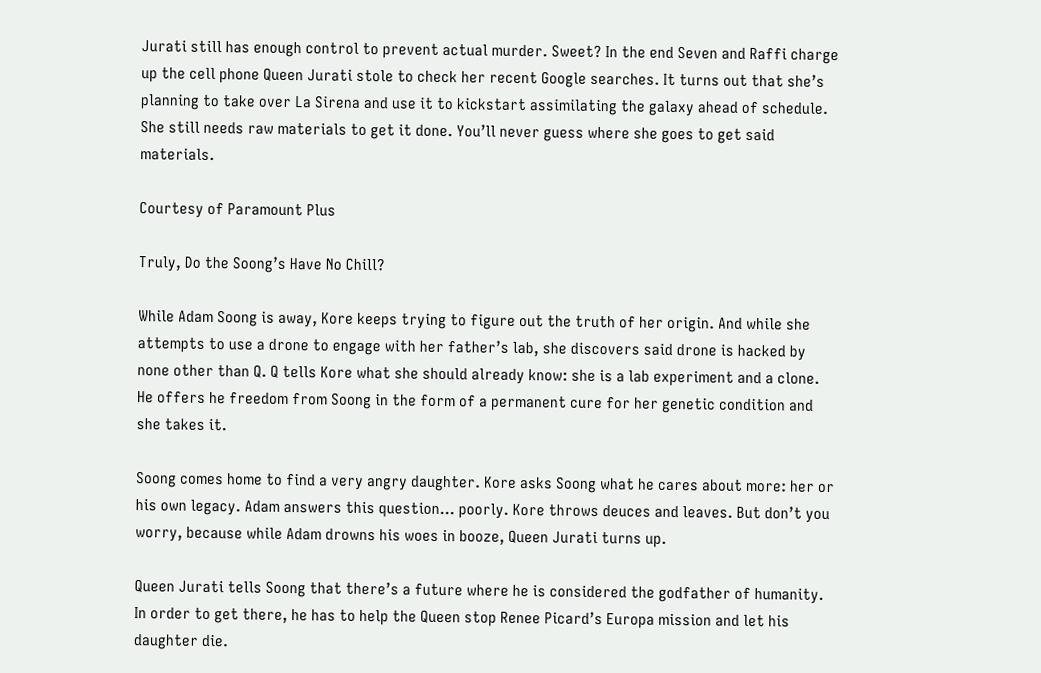Jurati still has enough control to prevent actual murder. Sweet? In the end Seven and Raffi charge up the cell phone Queen Jurati stole to check her recent Google searches. It turns out that she’s planning to take over La Sirena and use it to kickstart assimilating the galaxy ahead of schedule. She still needs raw materials to get it done. You’ll never guess where she goes to get said materials.

Courtesy of Paramount Plus

Truly, Do the Soong’s Have No Chill?

While Adam Soong is away, Kore keeps trying to figure out the truth of her origin. And while she attempts to use a drone to engage with her father’s lab, she discovers said drone is hacked by none other than Q. Q tells Kore what she should already know: she is a lab experiment and a clone. He offers he freedom from Soong in the form of a permanent cure for her genetic condition and she takes it.

Soong comes home to find a very angry daughter. Kore asks Soong what he cares about more: her or his own legacy. Adam answers this question… poorly. Kore throws deuces and leaves. But don’t you worry, because while Adam drowns his woes in booze, Queen Jurati turns up.

Queen Jurati tells Soong that there’s a future where he is considered the godfather of humanity. In order to get there, he has to help the Queen stop Renee Picard’s Europa mission and let his daughter die.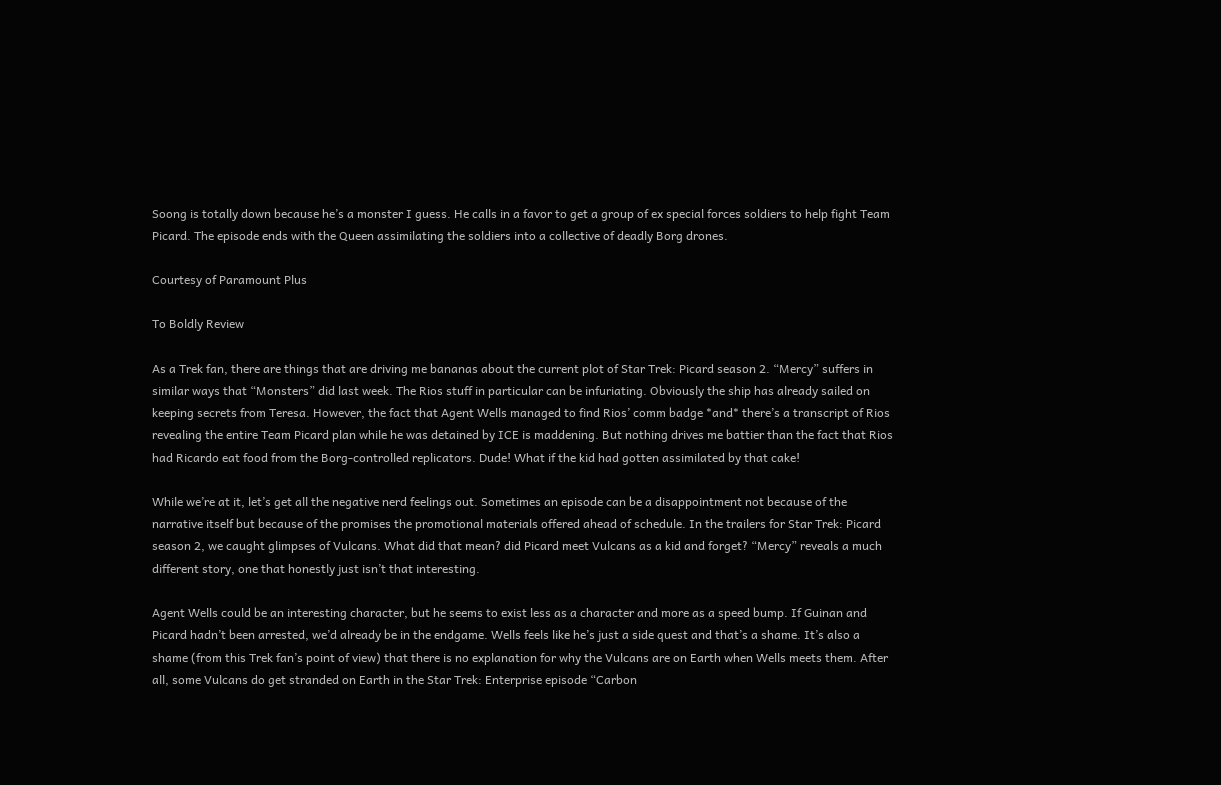Soong is totally down because he’s a monster I guess. He calls in a favor to get a group of ex special forces soldiers to help fight Team Picard. The episode ends with the Queen assimilating the soldiers into a collective of deadly Borg drones.

Courtesy of Paramount Plus

To Boldly Review

As a Trek fan, there are things that are driving me bananas about the current plot of Star Trek: Picard season 2. “Mercy” suffers in similar ways that “Monsters” did last week. The Rios stuff in particular can be infuriating. Obviously the ship has already sailed on keeping secrets from Teresa. However, the fact that Agent Wells managed to find Rios’ comm badge *and* there’s a transcript of Rios revealing the entire Team Picard plan while he was detained by ICE is maddening. But nothing drives me battier than the fact that Rios had Ricardo eat food from the Borg-controlled replicators. Dude! What if the kid had gotten assimilated by that cake!

While we’re at it, let’s get all the negative nerd feelings out. Sometimes an episode can be a disappointment not because of the narrative itself but because of the promises the promotional materials offered ahead of schedule. In the trailers for Star Trek: Picard season 2, we caught glimpses of Vulcans. What did that mean? did Picard meet Vulcans as a kid and forget? “Mercy” reveals a much different story, one that honestly just isn’t that interesting.

Agent Wells could be an interesting character, but he seems to exist less as a character and more as a speed bump. If Guinan and Picard hadn’t been arrested, we’d already be in the endgame. Wells feels like he’s just a side quest and that’s a shame. It’s also a shame (from this Trek fan’s point of view) that there is no explanation for why the Vulcans are on Earth when Wells meets them. After all, some Vulcans do get stranded on Earth in the Star Trek: Enterprise episode “Carbon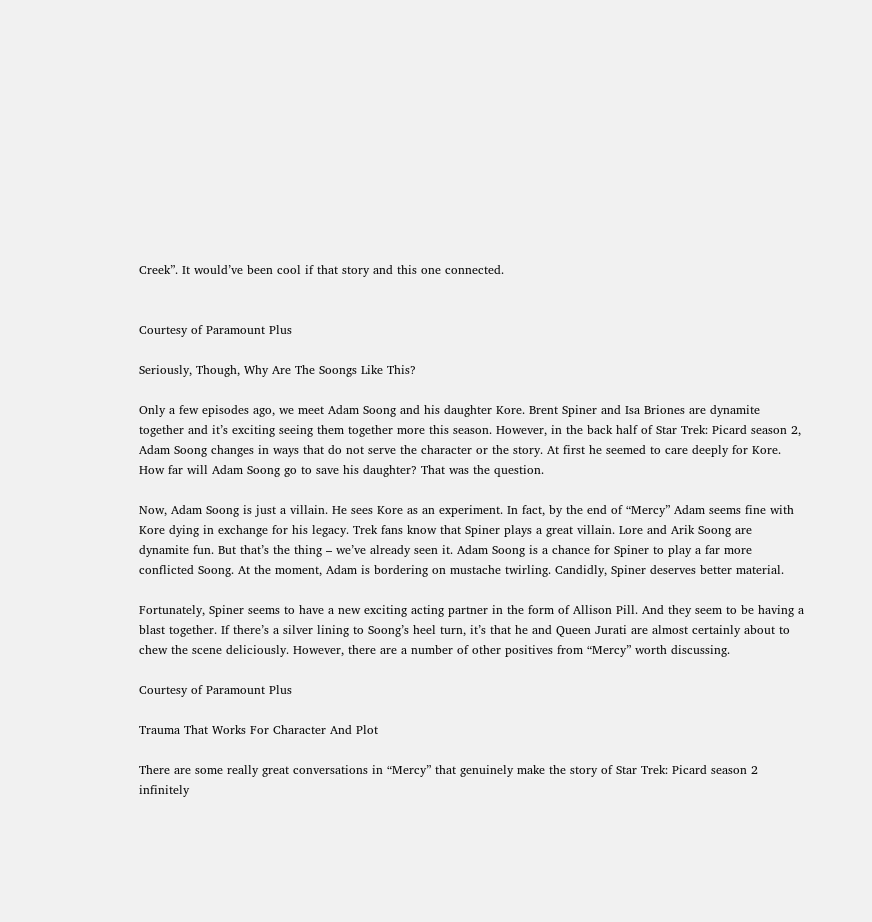Creek”. It would’ve been cool if that story and this one connected.


Courtesy of Paramount Plus

Seriously, Though, Why Are The Soongs Like This?

Only a few episodes ago, we meet Adam Soong and his daughter Kore. Brent Spiner and Isa Briones are dynamite together and it’s exciting seeing them together more this season. However, in the back half of Star Trek: Picard season 2, Adam Soong changes in ways that do not serve the character or the story. At first he seemed to care deeply for Kore. How far will Adam Soong go to save his daughter? That was the question.

Now, Adam Soong is just a villain. He sees Kore as an experiment. In fact, by the end of “Mercy” Adam seems fine with Kore dying in exchange for his legacy. Trek fans know that Spiner plays a great villain. Lore and Arik Soong are dynamite fun. But that’s the thing – we’ve already seen it. Adam Soong is a chance for Spiner to play a far more conflicted Soong. At the moment, Adam is bordering on mustache twirling. Candidly, Spiner deserves better material.

Fortunately, Spiner seems to have a new exciting acting partner in the form of Allison Pill. And they seem to be having a blast together. If there’s a silver lining to Soong’s heel turn, it’s that he and Queen Jurati are almost certainly about to chew the scene deliciously. However, there are a number of other positives from “Mercy” worth discussing.

Courtesy of Paramount Plus

Trauma That Works For Character And Plot

There are some really great conversations in “Mercy” that genuinely make the story of Star Trek: Picard season 2 infinitely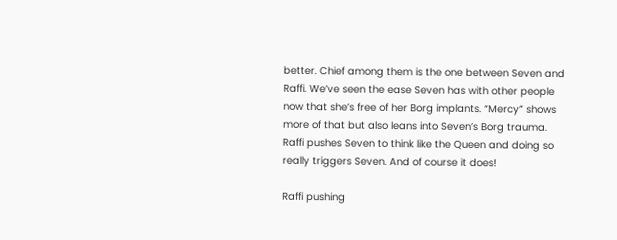better. Chief among them is the one between Seven and Raffi. We’ve seen the ease Seven has with other people now that she’s free of her Borg implants. “Mercy” shows more of that but also leans into Seven’s Borg trauma. Raffi pushes Seven to think like the Queen and doing so really triggers Seven. And of course it does!

Raffi pushing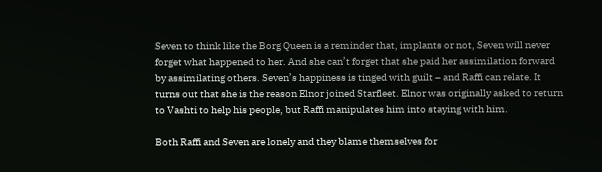Seven to think like the Borg Queen is a reminder that, implants or not, Seven will never forget what happened to her. And she can’t forget that she paid her assimilation forward by assimilating others. Seven’s happiness is tinged with guilt – and Raffi can relate. It turns out that she is the reason Elnor joined Starfleet. Elnor was originally asked to return to Vashti to help his people, but Raffi manipulates him into staying with him.

Both Raffi and Seven are lonely and they blame themselves for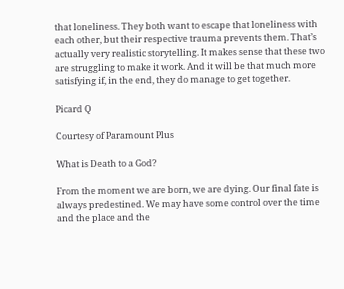that loneliness. They both want to escape that loneliness with each other, but their respective trauma prevents them. That’s actually very realistic storytelling. It makes sense that these two are struggling to make it work. And it will be that much more satisfying if, in the end, they do manage to get together.

Picard Q

Courtesy of Paramount Plus

What is Death to a God?

From the moment we are born, we are dying. Our final fate is always predestined. We may have some control over the time and the place and the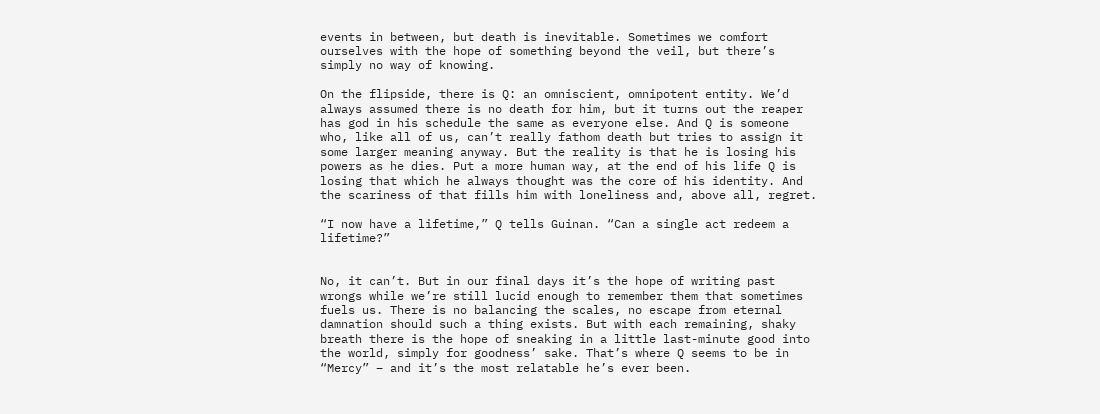events in between, but death is inevitable. Sometimes we comfort ourselves with the hope of something beyond the veil, but there’s simply no way of knowing.

On the flipside, there is Q: an omniscient, omnipotent entity. We’d always assumed there is no death for him, but it turns out the reaper has god in his schedule the same as everyone else. And Q is someone who, like all of us, can’t really fathom death but tries to assign it some larger meaning anyway. But the reality is that he is losing his powers as he dies. Put a more human way, at the end of his life Q is losing that which he always thought was the core of his identity. And the scariness of that fills him with loneliness and, above all, regret.

“I now have a lifetime,” Q tells Guinan. “Can a single act redeem a lifetime?”


No, it can’t. But in our final days it’s the hope of writing past wrongs while we’re still lucid enough to remember them that sometimes fuels us. There is no balancing the scales, no escape from eternal damnation should such a thing exists. But with each remaining, shaky breath there is the hope of sneaking in a little last-minute good into the world, simply for goodness’ sake. That’s where Q seems to be in “Mercy” – and it’s the most relatable he’s ever been.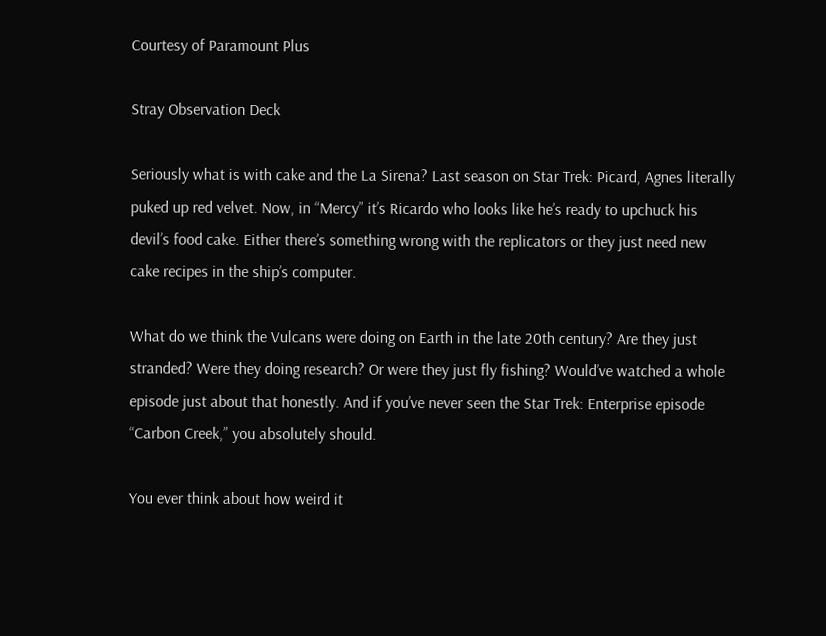Courtesy of Paramount Plus

Stray Observation Deck

Seriously what is with cake and the La Sirena? Last season on Star Trek: Picard, Agnes literally puked up red velvet. Now, in “Mercy” it’s Ricardo who looks like he’s ready to upchuck his devil’s food cake. Either there’s something wrong with the replicators or they just need new cake recipes in the ship’s computer.

What do we think the Vulcans were doing on Earth in the late 20th century? Are they just stranded? Were they doing research? Or were they just fly fishing? Would’ve watched a whole episode just about that honestly. And if you’ve never seen the Star Trek: Enterprise episode “Carbon Creek,” you absolutely should.

You ever think about how weird it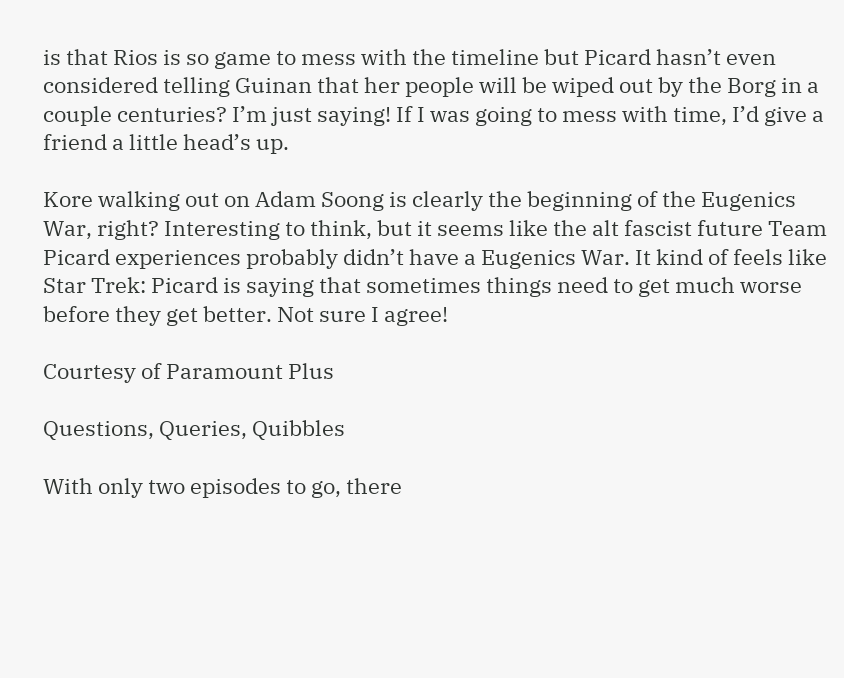is that Rios is so game to mess with the timeline but Picard hasn’t even considered telling Guinan that her people will be wiped out by the Borg in a couple centuries? I’m just saying! If I was going to mess with time, I’d give a friend a little head’s up.

Kore walking out on Adam Soong is clearly the beginning of the Eugenics War, right? Interesting to think, but it seems like the alt fascist future Team Picard experiences probably didn’t have a Eugenics War. It kind of feels like Star Trek: Picard is saying that sometimes things need to get much worse before they get better. Not sure I agree!

Courtesy of Paramount Plus

Questions, Queries, Quibbles

With only two episodes to go, there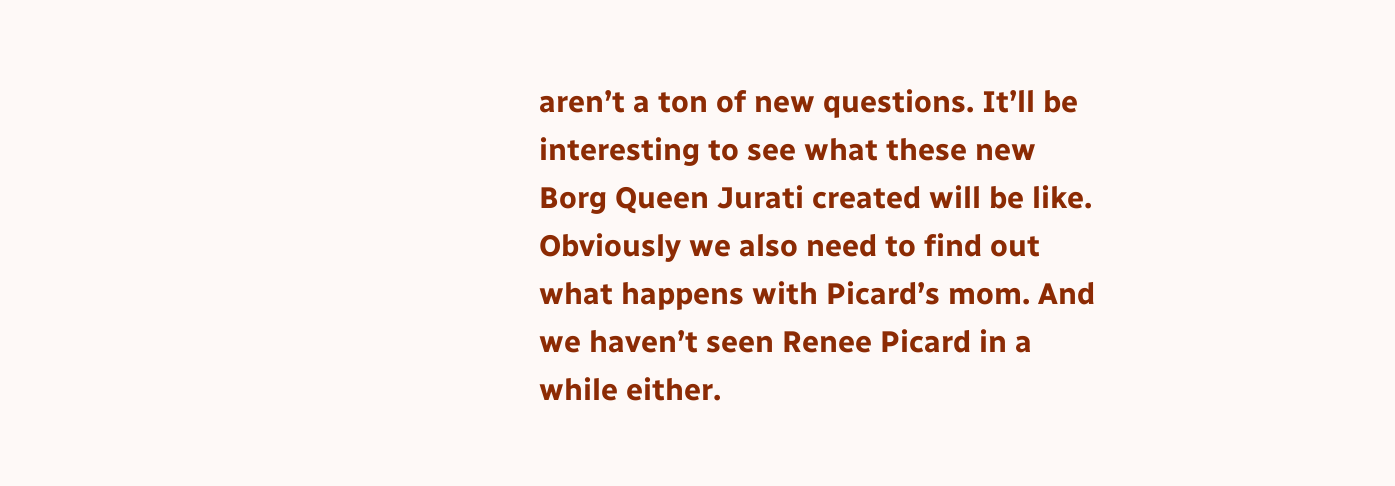aren’t a ton of new questions. It’ll be interesting to see what these new Borg Queen Jurati created will be like. Obviously we also need to find out what happens with Picard’s mom. And we haven’t seen Renee Picard in a while either.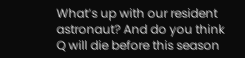What’s up with our resident astronaut? And do you think Q will die before this season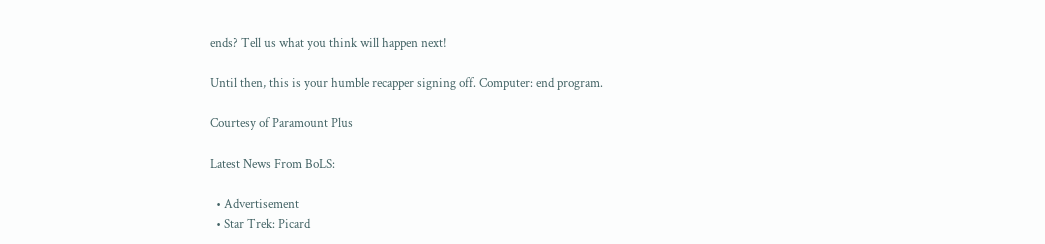ends? Tell us what you think will happen next!

Until then, this is your humble recapper signing off. Computer: end program.

Courtesy of Paramount Plus

Latest News From BoLS:

  • Advertisement
  • Star Trek: Picard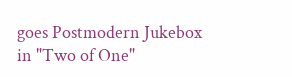goes Postmodern Jukebox in "Two of One"